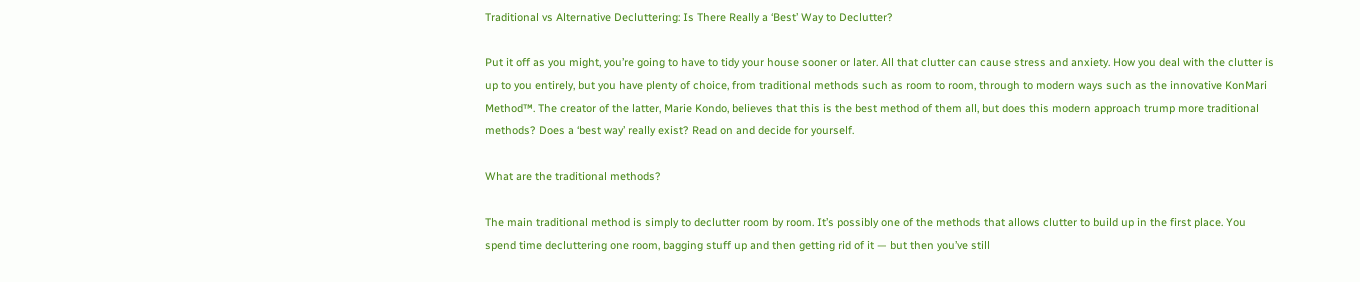Traditional vs Alternative Decluttering: Is There Really a ‘Best’ Way to Declutter?

Put it off as you might, you’re going to have to tidy your house sooner or later. All that clutter can cause stress and anxiety. How you deal with the clutter is up to you entirely, but you have plenty of choice, from traditional methods such as room to room, through to modern ways such as the innovative KonMari Method™. The creator of the latter, Marie Kondo, believes that this is the best method of them all, but does this modern approach trump more traditional methods? Does a ‘best way’ really exist? Read on and decide for yourself.

What are the traditional methods?

The main traditional method is simply to declutter room by room. It’s possibly one of the methods that allows clutter to build up in the first place. You spend time decluttering one room, bagging stuff up and then getting rid of it — but then you’ve still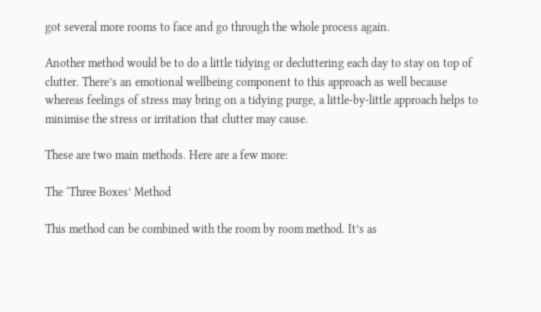got several more rooms to face and go through the whole process again.

Another method would be to do a little tidying or decluttering each day to stay on top of clutter. There’s an emotional wellbeing component to this approach as well because whereas feelings of stress may bring on a tidying purge, a little-by-little approach helps to minimise the stress or irritation that clutter may cause.

These are two main methods. Here are a few more:

The ‘Three Boxes’ Method

This method can be combined with the room by room method. It’s as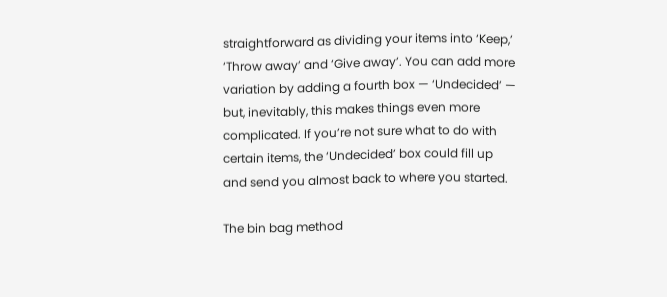straightforward as dividing your items into ‘Keep,’ ‘Throw away’ and ‘Give away’. You can add more variation by adding a fourth box — ‘Undecided’ — but, inevitably, this makes things even more complicated. If you’re not sure what to do with certain items, the ‘Undecided’ box could fill up and send you almost back to where you started.

The bin bag method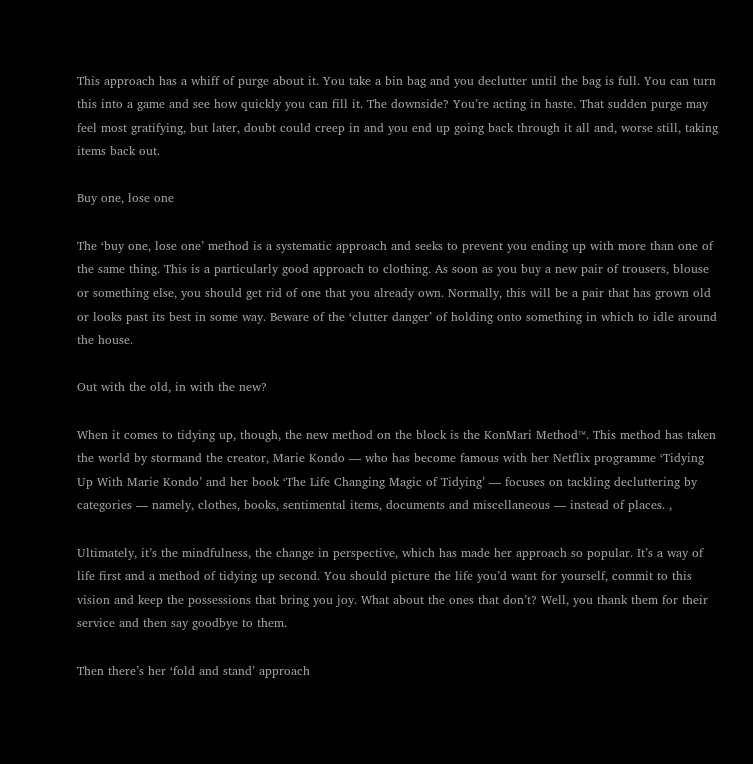This approach has a whiff of purge about it. You take a bin bag and you declutter until the bag is full. You can turn this into a game and see how quickly you can fill it. The downside? You’re acting in haste. That sudden purge may feel most gratifying, but later, doubt could creep in and you end up going back through it all and, worse still, taking items back out.

Buy one, lose one

The ‘buy one, lose one’ method is a systematic approach and seeks to prevent you ending up with more than one of the same thing. This is a particularly good approach to clothing. As soon as you buy a new pair of trousers, blouse or something else, you should get rid of one that you already own. Normally, this will be a pair that has grown old or looks past its best in some way. Beware of the ‘clutter danger’ of holding onto something in which to idle around the house.

Out with the old, in with the new?

When it comes to tidying up, though, the new method on the block is the KonMari Method™. This method has taken the world by stormand the creator, Marie Kondo — who has become famous with her Netflix programme ‘Tidying Up With Marie Kondo’ and her book ‘The Life Changing Magic of Tidying’ — focuses on tackling decluttering by categories — namely, clothes, books, sentimental items, documents and miscellaneous — instead of places. ,

Ultimately, it’s the mindfulness, the change in perspective, which has made her approach so popular. It’s a way of life first and a method of tidying up second. You should picture the life you’d want for yourself, commit to this vision and keep the possessions that bring you joy. What about the ones that don’t? Well, you thank them for their service and then say goodbye to them.

Then there’s her ‘fold and stand’ approach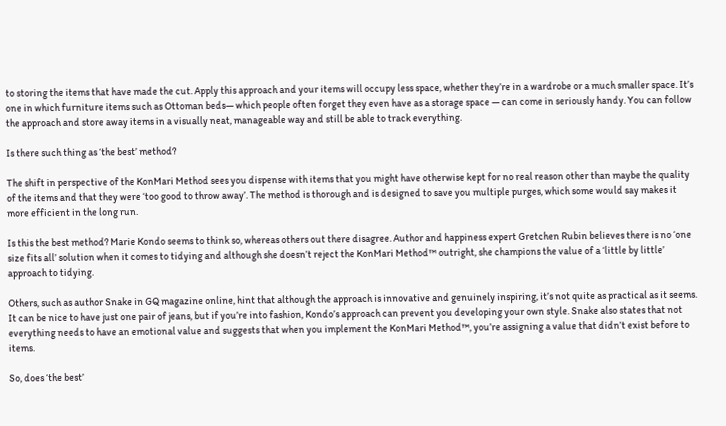to storing the items that have made the cut. Apply this approach and your items will occupy less space, whether they’re in a wardrobe or a much smaller space. It’s one in which furniture items such as Ottoman beds— which people often forget they even have as a storage space — can come in seriously handy. You can follow the approach and store away items in a visually neat, manageable way and still be able to track everything.

Is there such thing as ‘the best’ method?

The shift in perspective of the KonMari Method sees you dispense with items that you might have otherwise kept for no real reason other than maybe the quality of the items and that they were ‘too good to throw away’. The method is thorough and is designed to save you multiple purges, which some would say makes it more efficient in the long run.

Is this the best method? Marie Kondo seems to think so, whereas others out there disagree. Author and happiness expert Gretchen Rubin believes there is no ‘one size fits all’ solution when it comes to tidying and although she doesn’t reject the KonMari Method™ outright, she champions the value of a ‘little by little’ approach to tidying.

Others, such as author Snake in GQ magazine online, hint that although the approach is innovative and genuinely inspiring, it’s not quite as practical as it seems. It can be nice to have just one pair of jeans, but if you’re into fashion, Kondo’s approach can prevent you developing your own style. Snake also states that not everything needs to have an emotional value and suggests that when you implement the KonMari Method™, you’re assigning a value that didn’t exist before to items.

So, does ‘the best’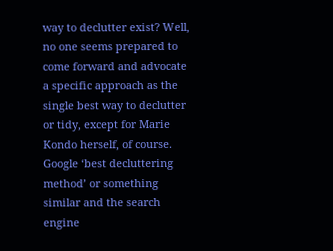way to declutter exist? Well, no one seems prepared to come forward and advocate a specific approach as the single best way to declutter or tidy, except for Marie Kondo herself, of course. Google ‘best decluttering method’ or something similar and the search engine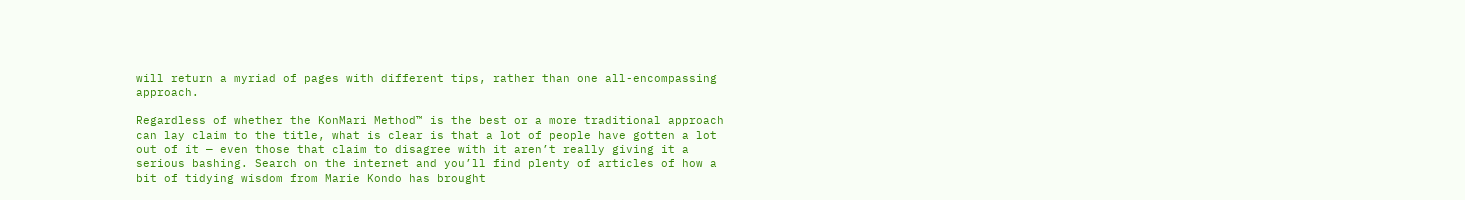will return a myriad of pages with different tips, rather than one all-encompassing approach.

Regardless of whether the KonMari Method™ is the best or a more traditional approach can lay claim to the title, what is clear is that a lot of people have gotten a lot out of it — even those that claim to disagree with it aren’t really giving it a serious bashing. Search on the internet and you’ll find plenty of articles of how a bit of tidying wisdom from Marie Kondo has brought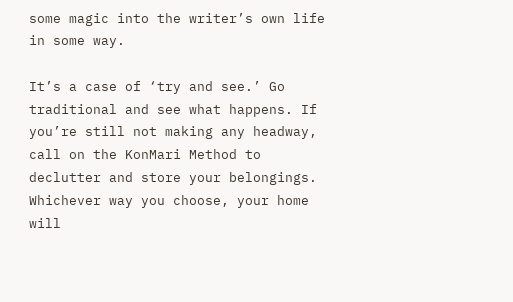some magic into the writer’s own life in some way.

It’s a case of ‘try and see.’ Go traditional and see what happens. If you’re still not making any headway, call on the KonMari Method to declutter and store your belongings. Whichever way you choose, your home will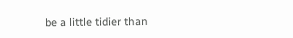be a little tidier than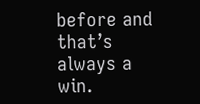before and that’s always a win.